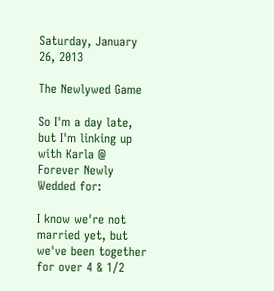Saturday, January 26, 2013

The Newlywed Game

So I'm a day late, but I'm linking up with Karla @ Forever Newly Wedded for:

I know we're not married yet, but we've been together for over 4 & 1/2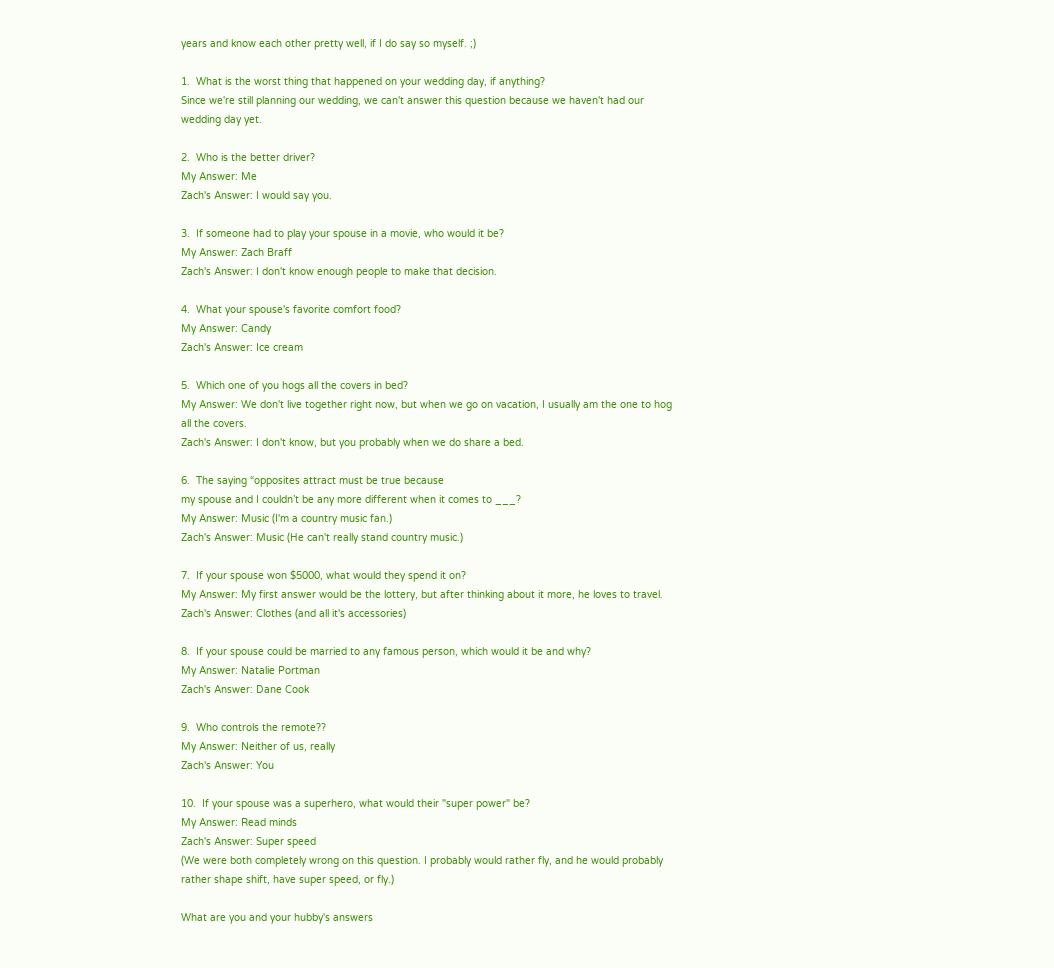years and know each other pretty well, if I do say so myself. ;)

1.  What is the worst thing that happened on your wedding day, if anything?
Since we're still planning our wedding, we can't answer this question because we haven't had our wedding day yet.

2.  Who is the better driver?
My Answer: Me
Zach's Answer: I would say you.

3.  If someone had to play your spouse in a movie, who would it be?
My Answer: Zach Braff
Zach's Answer: I don't know enough people to make that decision.

4.  What your spouse's favorite comfort food?
My Answer: Candy
Zach's Answer: Ice cream

5.  Which one of you hogs all the covers in bed?
My Answer: We don't live together right now, but when we go on vacation, I usually am the one to hog all the covers.
Zach's Answer: I don't know, but you probably when we do share a bed.

6.  The saying “opposites attract must be true because
my spouse and I couldn’t be any more different when it comes to ___?
My Answer: Music (I'm a country music fan.)
Zach's Answer: Music (He can't really stand country music.)

7.  If your spouse won $5000, what would they spend it on?
My Answer: My first answer would be the lottery, but after thinking about it more, he loves to travel.
Zach's Answer: Clothes (and all it's accessories)

8.  If your spouse could be married to any famous person, which would it be and why?
My Answer: Natalie Portman
Zach's Answer: Dane Cook

9.  Who controls the remote??
My Answer: Neither of us, really
Zach's Answer: You

10.  If your spouse was a superhero, what would their "super power" be?
My Answer: Read minds
Zach's Answer: Super speed
(We were both completely wrong on this question. I probably would rather fly, and he would probably rather shape shift, have super speed, or fly.)

What are you and your hubby's answers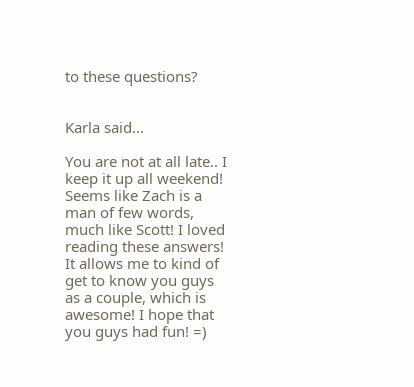to these questions?


Karla said...

You are not at all late.. I keep it up all weekend!
Seems like Zach is a man of few words, much like Scott! I loved reading these answers! It allows me to kind of get to know you guys as a couple, which is awesome! I hope that you guys had fun! =)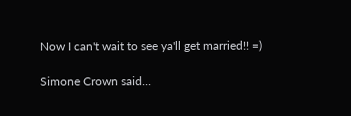Now I can't wait to see ya'll get married!! =)

Simone Crown said...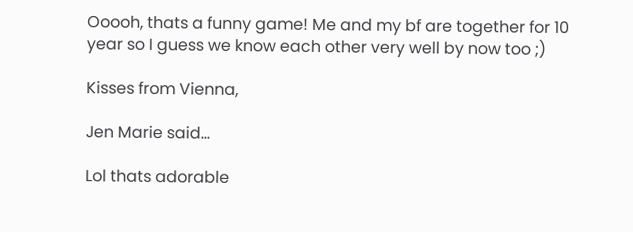Ooooh, thats a funny game! Me and my bf are together for 10 year so I guess we know each other very well by now too ;)

Kisses from Vienna,

Jen Marie said...

Lol thats adorable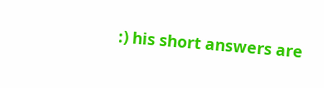:) his short answers are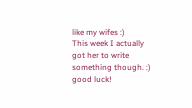like my wifes :)
This week I actually got her to write something though. :) good luck!